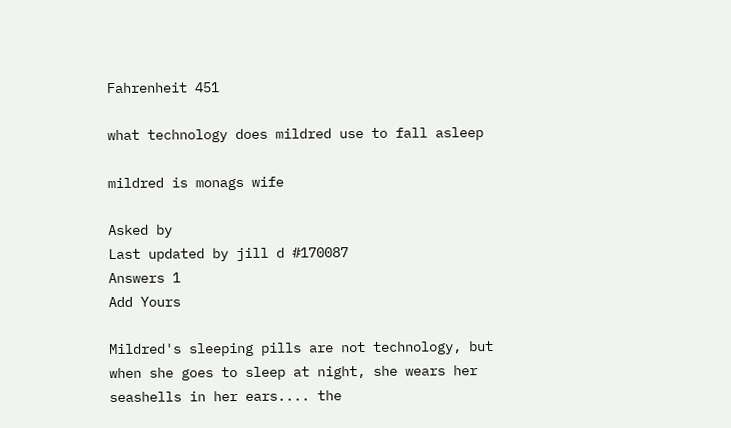Fahrenheit 451

what technology does mildred use to fall asleep

mildred is monags wife

Asked by
Last updated by jill d #170087
Answers 1
Add Yours

Mildred's sleeping pills are not technology, but when she goes to sleep at night, she wears her seashells in her ears.... the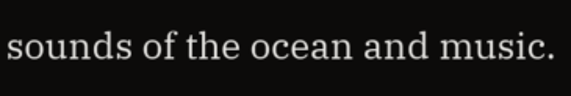sounds of the ocean and music.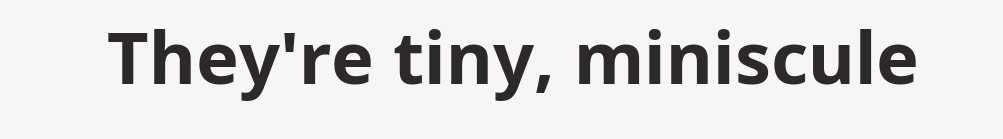They're tiny, miniscule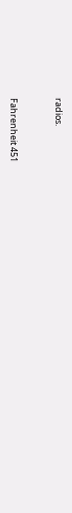radios.


Fahrenheit 451